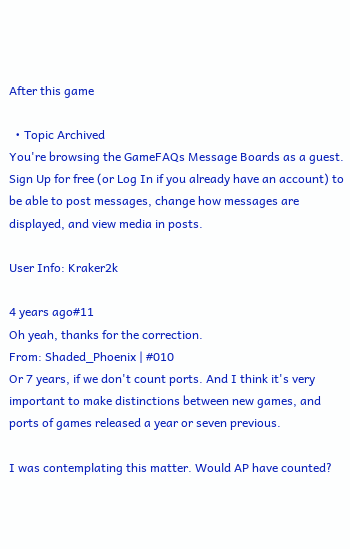After this game

  • Topic Archived
You're browsing the GameFAQs Message Boards as a guest. Sign Up for free (or Log In if you already have an account) to be able to post messages, change how messages are displayed, and view media in posts.

User Info: Kraker2k

4 years ago#11
Oh yeah, thanks for the correction.
From: Shaded_Phoenix | #010
Or 7 years, if we don't count ports. And I think it's very important to make distinctions between new games, and ports of games released a year or seven previous.

I was contemplating this matter. Would AP have counted?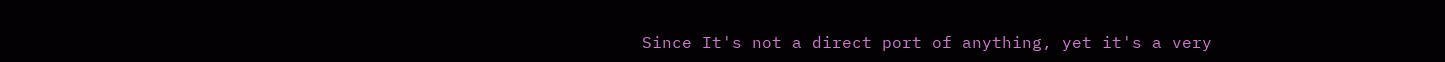Since It's not a direct port of anything, yet it's a very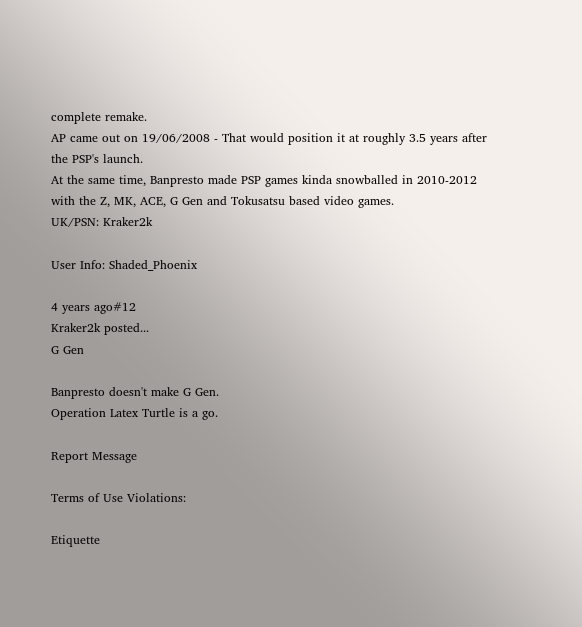complete remake.
AP came out on 19/06/2008 - That would position it at roughly 3.5 years after the PSP's launch.
At the same time, Banpresto made PSP games kinda snowballed in 2010-2012 with the Z, MK, ACE, G Gen and Tokusatsu based video games.
UK/PSN: Kraker2k

User Info: Shaded_Phoenix

4 years ago#12
Kraker2k posted...
G Gen

Banpresto doesn't make G Gen.
Operation Latex Turtle is a go.

Report Message

Terms of Use Violations:

Etiquette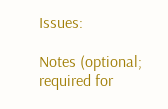Issues:

Notes (optional; required for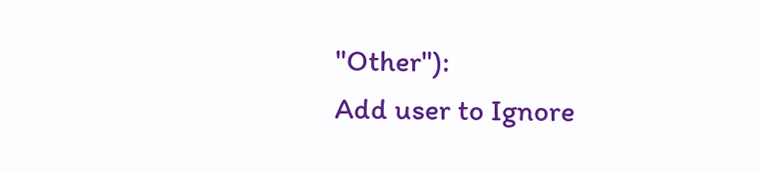"Other"):
Add user to Ignore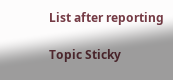List after reporting

Topic Sticky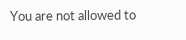You are not allowed to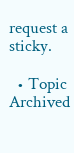request a sticky.

  • Topic Archived